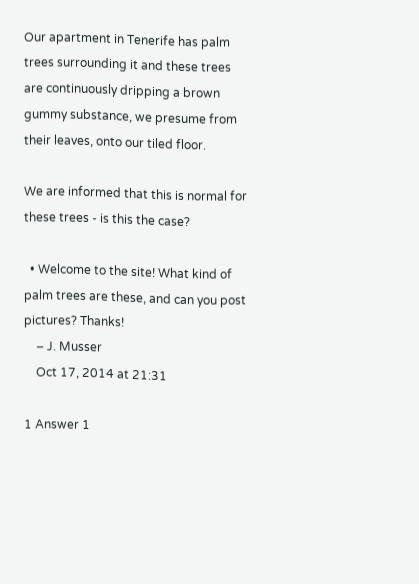Our apartment in Tenerife has palm trees surrounding it and these trees are continuously dripping a brown gummy substance, we presume from their leaves, onto our tiled floor.

We are informed that this is normal for these trees - is this the case?

  • Welcome to the site! What kind of palm trees are these, and can you post pictures? Thanks!
    – J. Musser
    Oct 17, 2014 at 21:31

1 Answer 1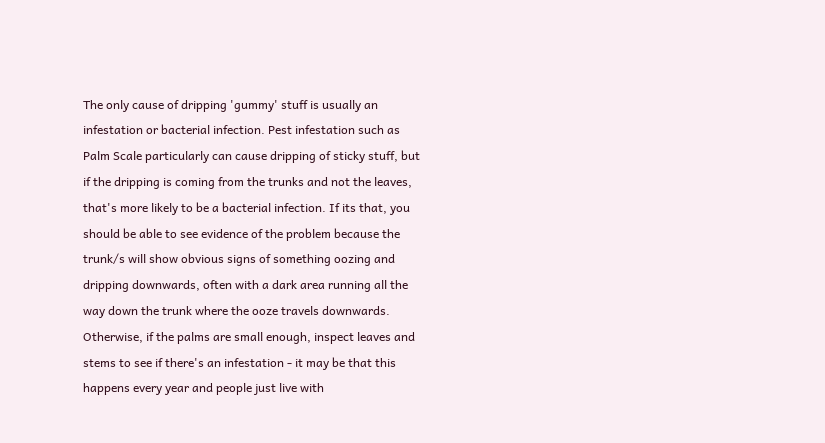The only cause of dripping 'gummy' stuff is usually an infestation or bacterial infection. Pest infestation such as Palm Scale particularly can cause dripping of sticky stuff, but if the dripping is coming from the trunks and not the leaves, that's more likely to be a bacterial infection. If its that, you should be able to see evidence of the problem because the trunk/s will show obvious signs of something oozing and dripping downwards, often with a dark area running all the way down the trunk where the ooze travels downwards. Otherwise, if the palms are small enough, inspect leaves and stems to see if there's an infestation - it may be that this happens every year and people just live with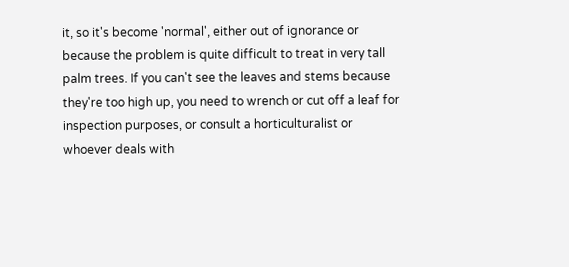it, so it's become 'normal', either out of ignorance or because the problem is quite difficult to treat in very tall palm trees. If you can't see the leaves and stems because they're too high up, you need to wrench or cut off a leaf for inspection purposes, or consult a horticulturalist or whoever deals with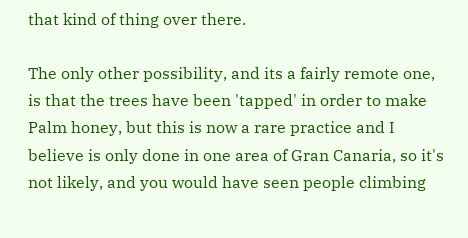that kind of thing over there.

The only other possibility, and its a fairly remote one, is that the trees have been 'tapped' in order to make Palm honey, but this is now a rare practice and I believe is only done in one area of Gran Canaria, so it's not likely, and you would have seen people climbing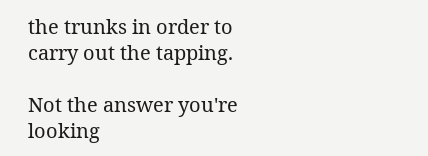the trunks in order to carry out the tapping.

Not the answer you're looking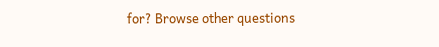for? Browse other questions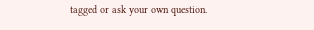tagged or ask your own question.